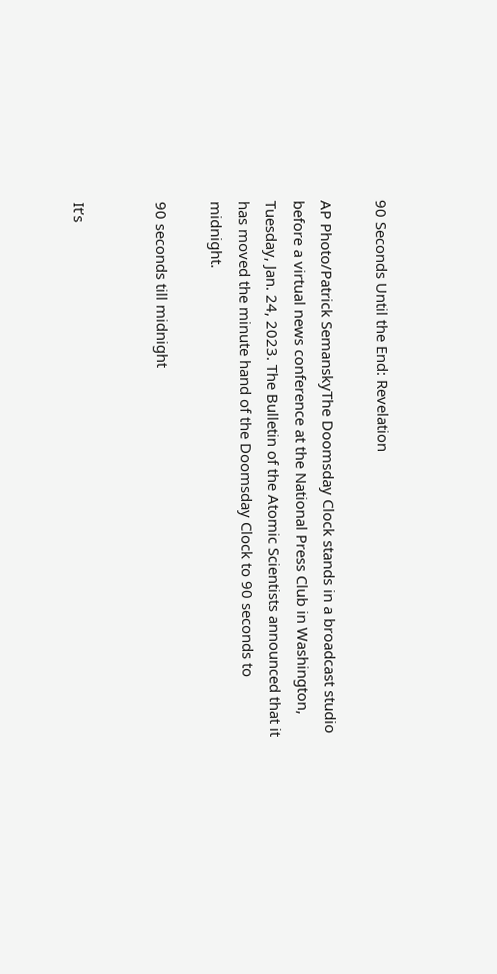90 Seconds Until the End: Revelation

AP Photo/Patrick SemanskyThe Doomsday Clock stands in a broadcast studio before a virtual news conference at the National Press Club in Washington, Tuesday, Jan. 24, 2023. The Bulletin of the Atomic Scientists announced that it has moved the minute hand of the Doomsday Clock to 90 seconds to midnight.

90 seconds till midnight


It’s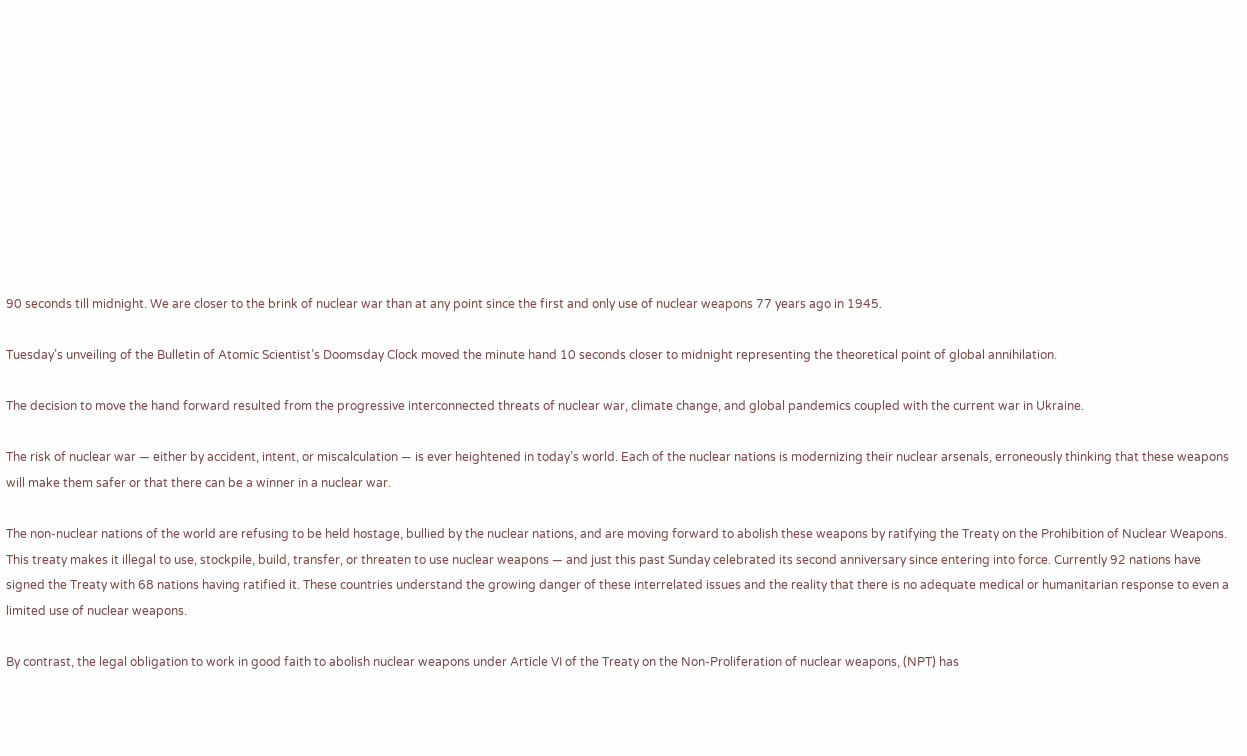90 seconds till midnight. We are closer to the brink of nuclear war than at any point since the first and only use of nuclear weapons 77 years ago in 1945.

Tuesday’s unveiling of the Bulletin of Atomic Scientist’s Doomsday Clock moved the minute hand 10 seconds closer to midnight representing the theoretical point of global annihilation.

The decision to move the hand forward resulted from the progressive interconnected threats of nuclear war, climate change, and global pandemics coupled with the current war in Ukraine.

The risk of nuclear war — either by accident, intent, or miscalculation — is ever heightened in today’s world. Each of the nuclear nations is modernizing their nuclear arsenals, erroneously thinking that these weapons will make them safer or that there can be a winner in a nuclear war.

The non-nuclear nations of the world are refusing to be held hostage, bullied by the nuclear nations, and are moving forward to abolish these weapons by ratifying the Treaty on the Prohibition of Nuclear Weapons. This treaty makes it illegal to use, stockpile, build, transfer, or threaten to use nuclear weapons — and just this past Sunday celebrated its second anniversary since entering into force. Currently 92 nations have signed the Treaty with 68 nations having ratified it. These countries understand the growing danger of these interrelated issues and the reality that there is no adequate medical or humanitarian response to even a limited use of nuclear weapons.

By contrast, the legal obligation to work in good faith to abolish nuclear weapons under Article VI of the Treaty on the Non-Proliferation of nuclear weapons, (NPT) has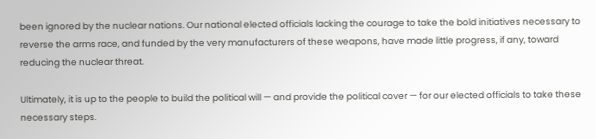been ignored by the nuclear nations. Our national elected officials lacking the courage to take the bold initiatives necessary to reverse the arms race, and funded by the very manufacturers of these weapons, have made little progress, if any, toward reducing the nuclear threat.

Ultimately, it is up to the people to build the political will — and provide the political cover — for our elected officials to take these necessary steps.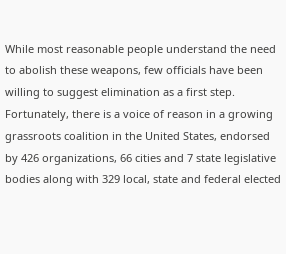While most reasonable people understand the need to abolish these weapons, few officials have been willing to suggest elimination as a first step. Fortunately, there is a voice of reason in a growing grassroots coalition in the United States, endorsed by 426 organizations, 66 cities and 7 state legislative bodies along with 329 local, state and federal elected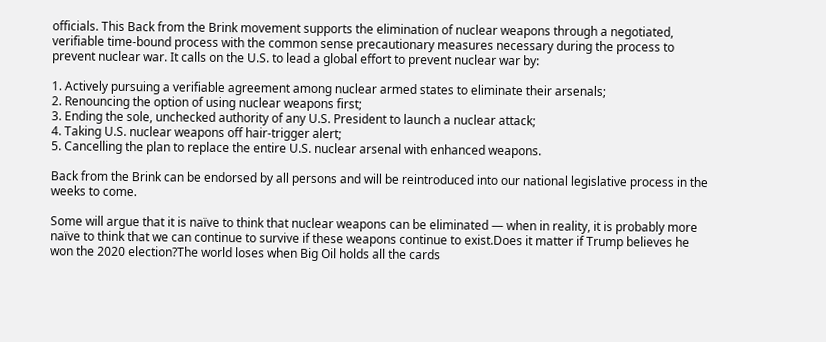officials. This Back from the Brink movement supports the elimination of nuclear weapons through a negotiated, verifiable time-bound process with the common sense precautionary measures necessary during the process to prevent nuclear war. It calls on the U.S. to lead a global effort to prevent nuclear war by:

1. Actively pursuing a verifiable agreement among nuclear armed states to eliminate their arsenals;
2. Renouncing the option of using nuclear weapons first;
3. Ending the sole, unchecked authority of any U.S. President to launch a nuclear attack;
4. Taking U.S. nuclear weapons off hair-trigger alert;
5. Cancelling the plan to replace the entire U.S. nuclear arsenal with enhanced weapons.

Back from the Brink can be endorsed by all persons and will be reintroduced into our national legislative process in the weeks to come.

Some will argue that it is naïve to think that nuclear weapons can be eliminated — when in reality, it is probably more naïve to think that we can continue to survive if these weapons continue to exist.Does it matter if Trump believes he won the 2020 election?The world loses when Big Oil holds all the cards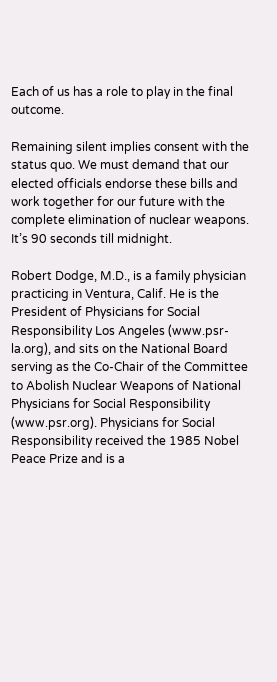Each of us has a role to play in the final outcome.

Remaining silent implies consent with the status quo. We must demand that our elected officials endorse these bills and work together for our future with the complete elimination of nuclear weapons. It’s 90 seconds till midnight.

Robert Dodge, M.D., is a family physician practicing in Ventura, Calif. He is the President of Physicians for Social Responsibility Los Angeles (www.psr-la.org), and sits on the National Board serving as the Co-Chair of the Committee to Abolish Nuclear Weapons of National Physicians for Social Responsibility (www.psr.org). Physicians for Social Responsibility received the 1985 Nobel Peace Prize and is a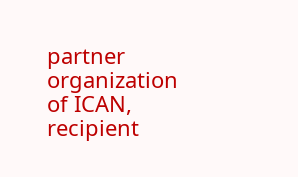partner organization of ICAN, recipient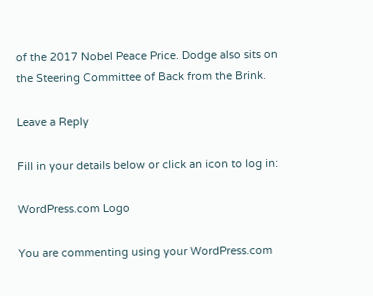of the 2017 Nobel Peace Price. Dodge also sits on the Steering Committee of Back from the Brink.

Leave a Reply

Fill in your details below or click an icon to log in:

WordPress.com Logo

You are commenting using your WordPress.com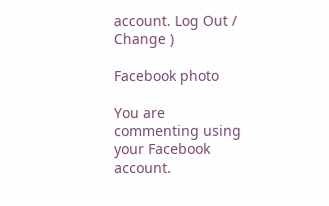account. Log Out /  Change )

Facebook photo

You are commenting using your Facebook account.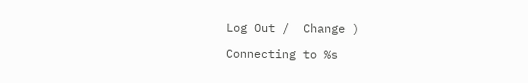Log Out /  Change )

Connecting to %s